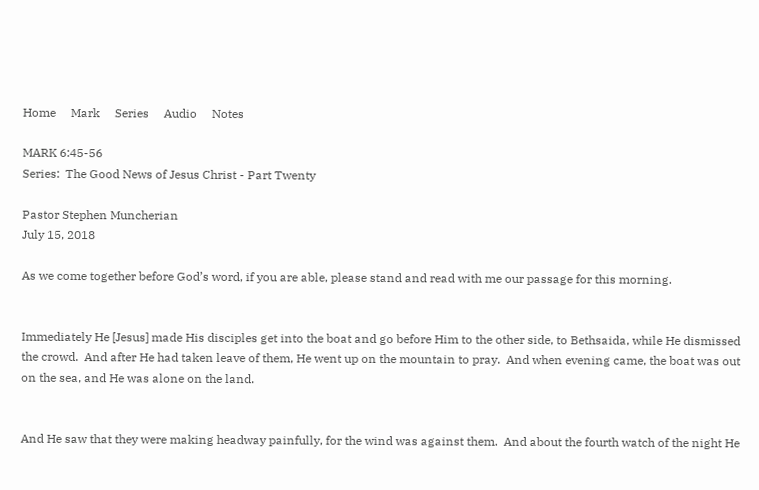Home     Mark     Series     Audio     Notes

MARK 6:45-56
Series:  The Good News of Jesus Christ - Part Twenty

Pastor Stephen Muncherian
July 15, 2018

As we come together before God’s word, if you are able, please stand and read with me our passage for this morning.


Immediately He [Jesus] made His disciples get into the boat and go before Him to the other side, to Bethsaida, while He dismissed the crowd.  And after He had taken leave of them, He went up on the mountain to pray.  And when evening came, the boat was out on the sea, and He was alone on the land.


And He saw that they were making headway painfully, for the wind was against them.  And about the fourth watch of the night He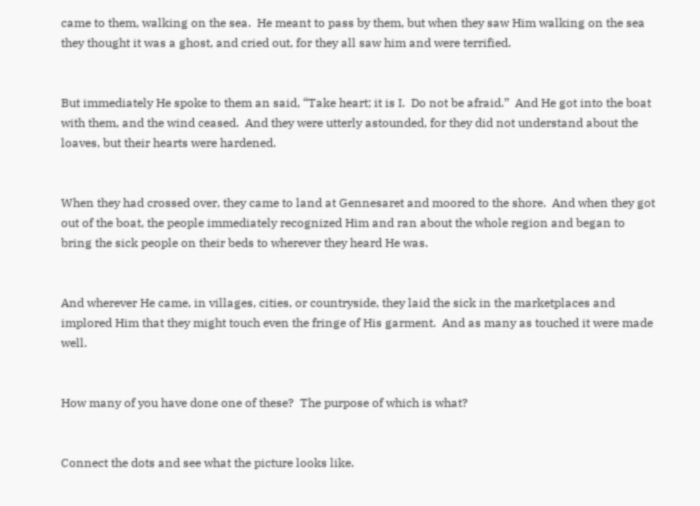came to them, walking on the sea.  He meant to pass by them, but when they saw Him walking on the sea they thought it was a ghost, and cried out, for they all saw him and were terrified.


But immediately He spoke to them an said, “Take heart; it is I.  Do not be afraid.”  And He got into the boat with them, and the wind ceased.  And they were utterly astounded, for they did not understand about the loaves, but their hearts were hardened.


When they had crossed over, they came to land at Gennesaret and moored to the shore.  And when they got out of the boat, the people immediately recognized Him and ran about the whole region and began to bring the sick people on their beds to wherever they heard He was.


And wherever He came, in villages, cities, or countryside, they laid the sick in the marketplaces and implored Him that they might touch even the fringe of His garment.  And as many as touched it were made well.


How many of you have done one of these?  The purpose of which is what?


Connect the dots and see what the picture looks like.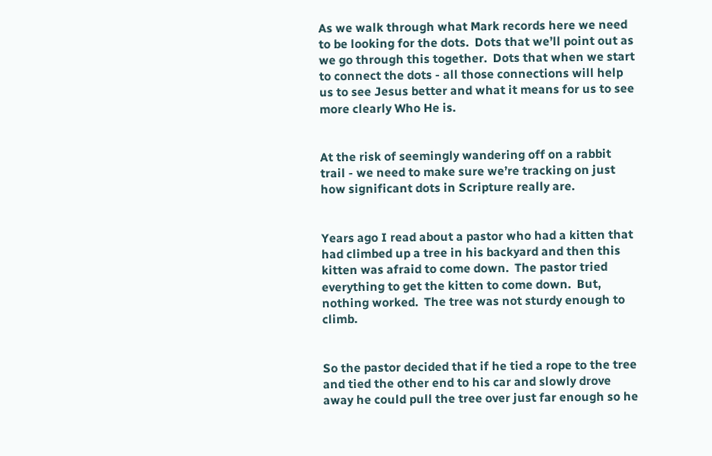As we walk through what Mark records here we need to be looking for the dots.  Dots that we’ll point out as we go through this together.  Dots that when we start to connect the dots - all those connections will help us to see Jesus better and what it means for us to see more clearly Who He is.


At the risk of seemingly wandering off on a rabbit trail - we need to make sure we’re tracking on just how significant dots in Scripture really are.


Years ago I read about a pastor who had a kitten that had climbed up a tree in his backyard and then this kitten was afraid to come down.  The pastor tried everything to get the kitten to come down.  But, nothing worked.  The tree was not sturdy enough to climb.


So the pastor decided that if he tied a rope to the tree and tied the other end to his car and slowly drove away he could pull the tree over just far enough so he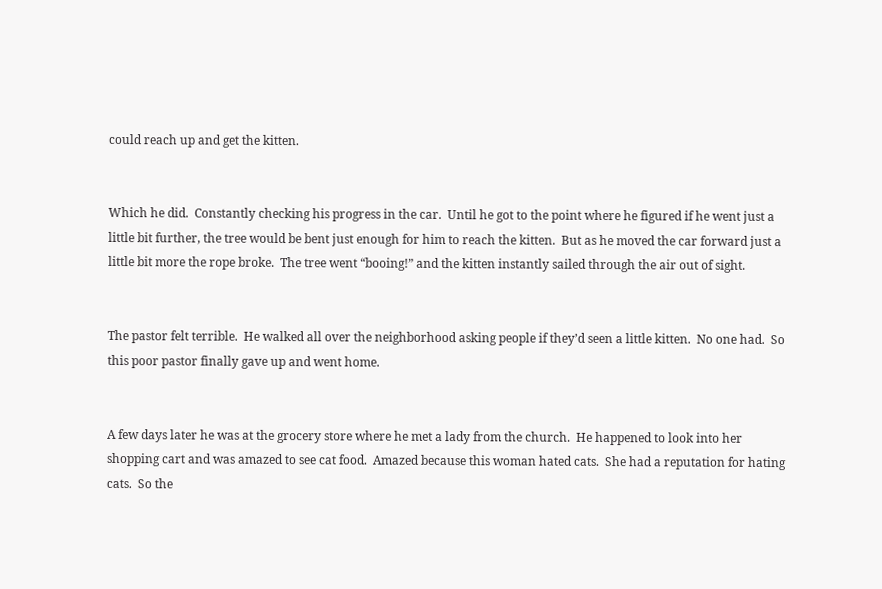could reach up and get the kitten.


Which he did.  Constantly checking his progress in the car.  Until he got to the point where he figured if he went just a little bit further, the tree would be bent just enough for him to reach the kitten.  But as he moved the car forward just a little bit more the rope broke.  The tree went “booing!” and the kitten instantly sailed through the air out of sight.


The pastor felt terrible.  He walked all over the neighborhood asking people if they’d seen a little kitten.  No one had.  So this poor pastor finally gave up and went home.


A few days later he was at the grocery store where he met a lady from the church.  He happened to look into her shopping cart and was amazed to see cat food.  Amazed because this woman hated cats.  She had a reputation for hating cats.  So the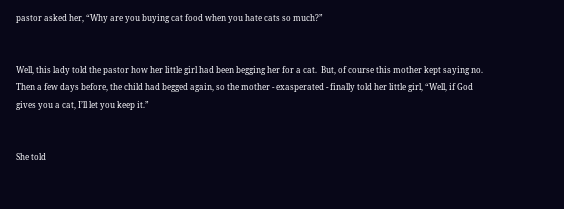pastor asked her, “Why are you buying cat food when you hate cats so much?”


Well, this lady told the pastor how her little girl had been begging her for a cat.  But, of course this mother kept saying no.  Then a few days before, the child had begged again, so the mother - exasperated - finally told her little girl, “Well, if God gives you a cat, I’ll let you keep it.”


She told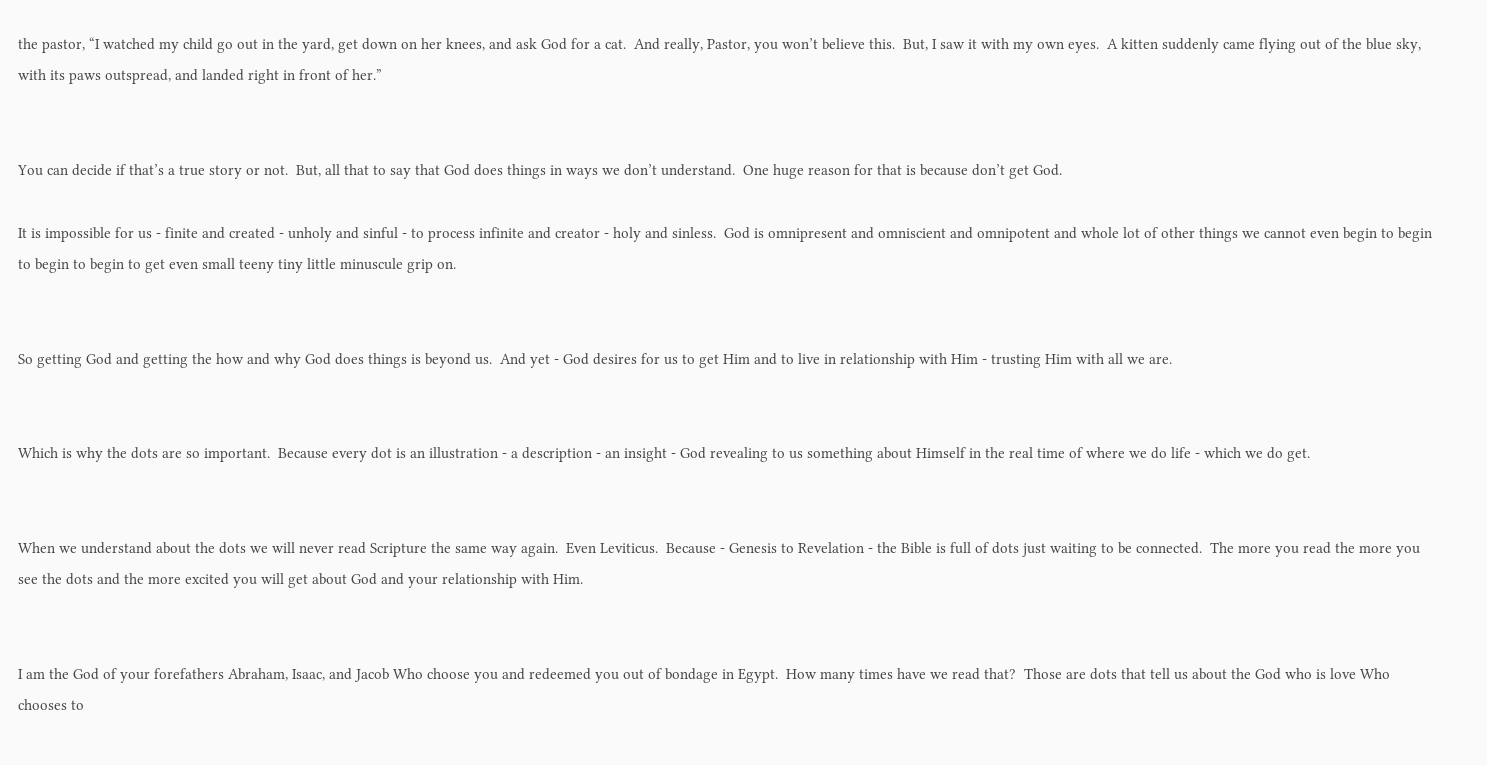the pastor, “I watched my child go out in the yard, get down on her knees, and ask God for a cat.  And really, Pastor, you won’t believe this.  But, I saw it with my own eyes.  A kitten suddenly came flying out of the blue sky, with its paws outspread, and landed right in front of her.”


You can decide if that’s a true story or not.  But, all that to say that God does things in ways we don’t understand.  One huge reason for that is because don’t get God.

It is impossible for us - finite and created - unholy and sinful - to process infinite and creator - holy and sinless.  God is omnipresent and omniscient and omnipotent and whole lot of other things we cannot even begin to begin to begin to begin to get even small teeny tiny little minuscule grip on.


So getting God and getting the how and why God does things is beyond us.  And yet - God desires for us to get Him and to live in relationship with Him - trusting Him with all we are.


Which is why the dots are so important.  Because every dot is an illustration - a description - an insight - God revealing to us something about Himself in the real time of where we do life - which we do get.


When we understand about the dots we will never read Scripture the same way again.  Even Leviticus.  Because - Genesis to Revelation - the Bible is full of dots just waiting to be connected.  The more you read the more you see the dots and the more excited you will get about God and your relationship with Him.


I am the God of your forefathers Abraham, Isaac, and Jacob Who choose you and redeemed you out of bondage in Egypt.  How many times have we read that?  Those are dots that tell us about the God who is love Who chooses to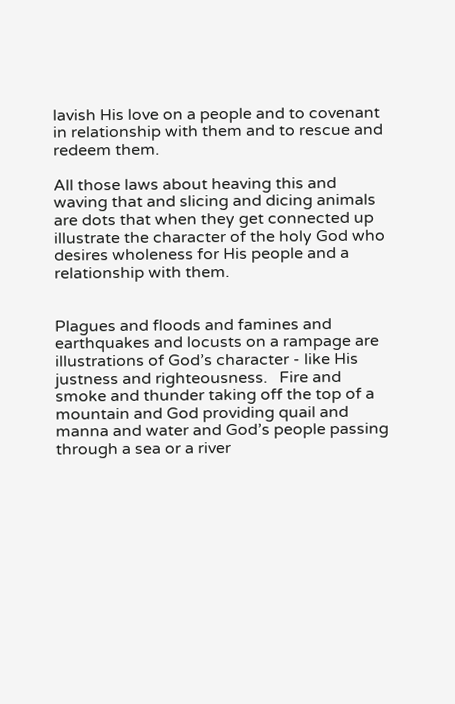lavish His love on a people and to covenant in relationship with them and to rescue and redeem them.

All those laws about heaving this and waving that and slicing and dicing animals are dots that when they get connected up illustrate the character of the holy God who desires wholeness for His people and a relationship with them.


Plagues and floods and famines and earthquakes and locusts on a rampage are illustrations of God’s character - like His justness and righteousness.   Fire and smoke and thunder taking off the top of a mountain and God providing quail and manna and water and God’s people passing through a sea or a river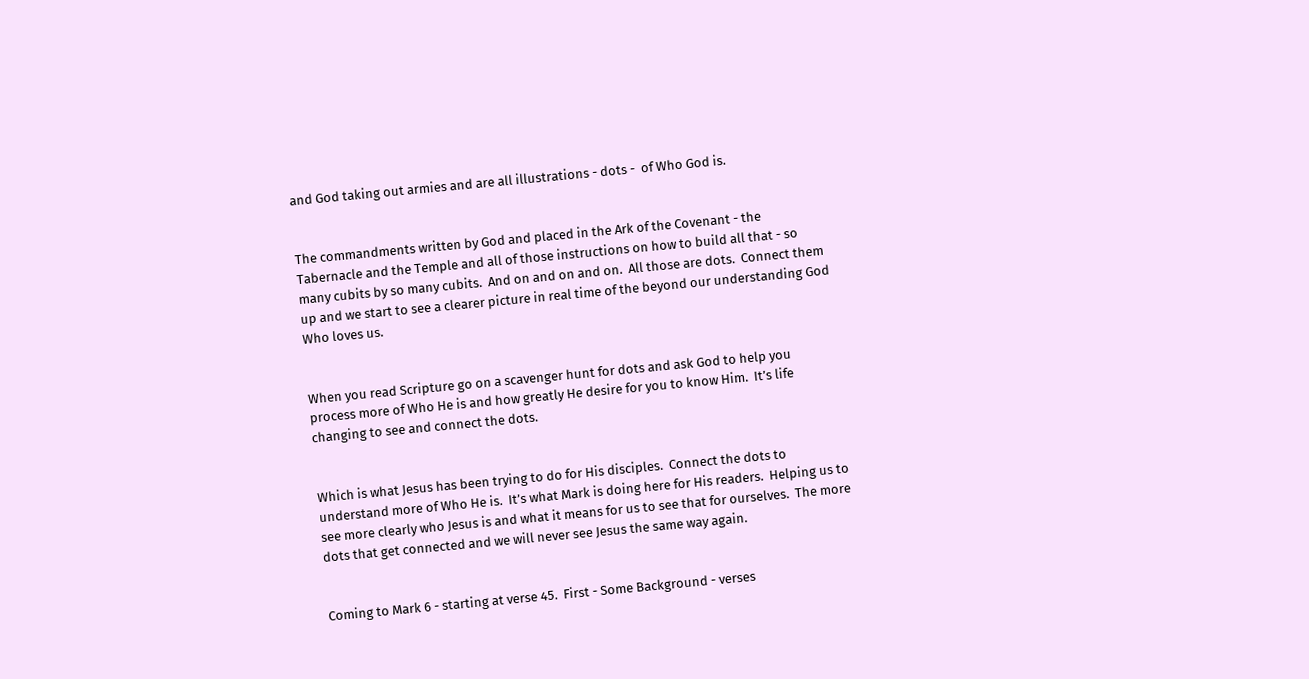and God taking out armies and are all illustrations - dots -  of Who God is.


The commandments written by God and placed in the Ark of the Covenant - the Tabernacle and the Temple and all of those instructions on how to build all that - so many cubits by so many cubits.  And on and on and on.  All those are dots.  Connect them up and we start to see a clearer picture in real time of the beyond our understanding God Who loves us.


When you read Scripture go on a scavenger hunt for dots and ask God to help you process more of Who He is and how greatly He desire for you to know Him.  It’s life changing to see and connect the dots.


Which is what Jesus has been trying to do for His disciples.  Connect the dots to understand more of Who He is.  It’s what Mark is doing here for His readers.  Helping us to see more clearly who Jesus is and what it means for us to see that for ourselves.  The more dots that get connected and we will never see Jesus the same way again.


Coming to Mark 6 - starting at verse 45.  First - Some Background - verses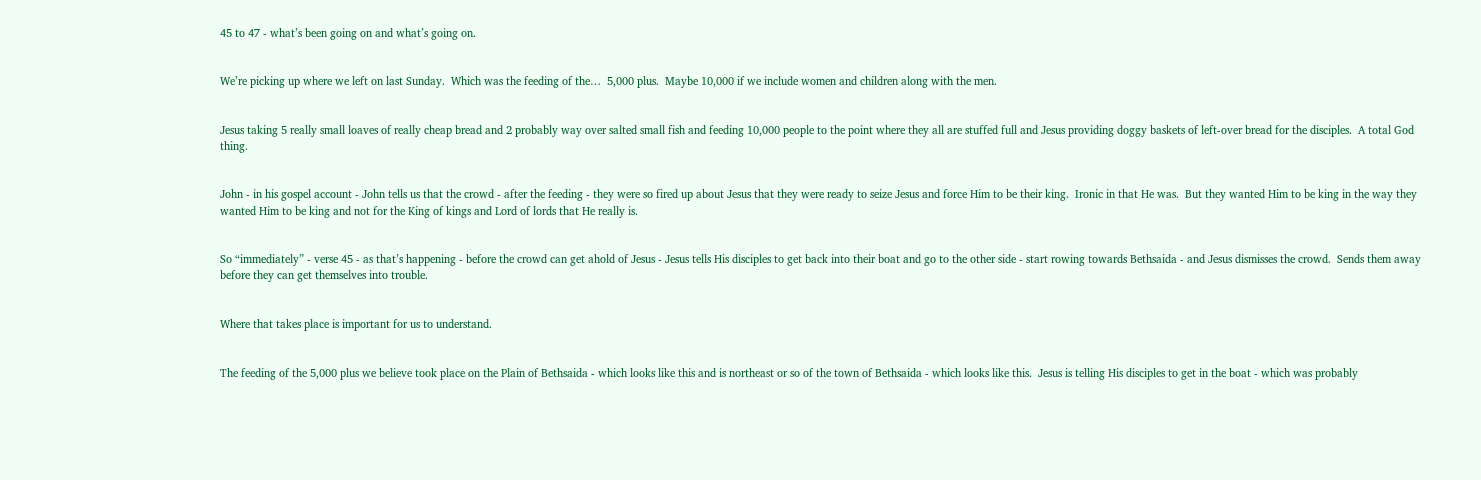45 to 47 - what’s been going on and what’s going on.


We’re picking up where we left on last Sunday.  Which was the feeding of the…  5,000 plus.  Maybe 10,000 if we include women and children along with the men.


Jesus taking 5 really small loaves of really cheap bread and 2 probably way over salted small fish and feeding 10,000 people to the point where they all are stuffed full and Jesus providing doggy baskets of left-over bread for the disciples.  A total God thing.


John - in his gospel account - John tells us that the crowd - after the feeding - they were so fired up about Jesus that they were ready to seize Jesus and force Him to be their king.  Ironic in that He was.  But they wanted Him to be king in the way they wanted Him to be king and not for the King of kings and Lord of lords that He really is.


So “immediately” - verse 45 - as that’s happening - before the crowd can get ahold of Jesus - Jesus tells His disciples to get back into their boat and go to the other side - start rowing towards Bethsaida - and Jesus dismisses the crowd.  Sends them away before they can get themselves into trouble.


Where that takes place is important for us to understand.


The feeding of the 5,000 plus we believe took place on the Plain of Bethsaida - which looks like this and is northeast or so of the town of Bethsaida - which looks like this.  Jesus is telling His disciples to get in the boat - which was probably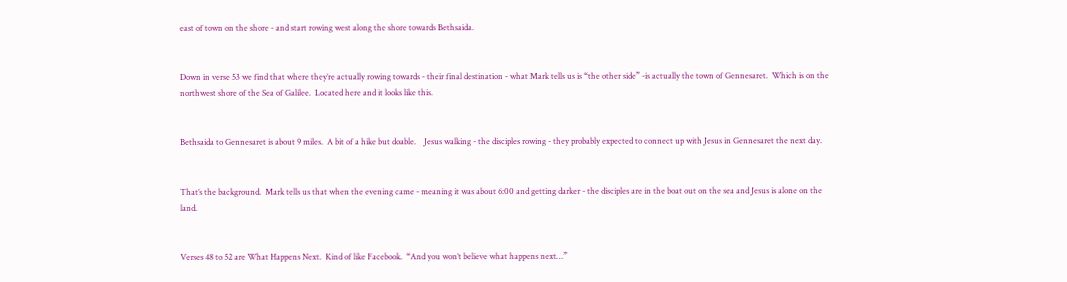east of town on the shore - and start rowing west along the shore towards Bethsaida.


Down in verse 53 we find that where they’re actually rowing towards - their final destination - what Mark tells us is “the other side” -is actually the town of Gennesaret.  Which is on the northwest shore of the Sea of Galilee.  Located here and it looks like this.


Bethsaida to Gennesaret is about 9 miles.  A bit of a hike but doable.    Jesus walking - the disciples rowing - they probably expected to connect up with Jesus in Gennesaret the next day.


That’s the background.  Mark tells us that when the evening came - meaning it was about 6:00 and getting darker - the disciples are in the boat out on the sea and Jesus is alone on the land.


Verses 48 to 52 are What Happens Next.  Kind of like Facebook.  “And you won’t believe what happens next…”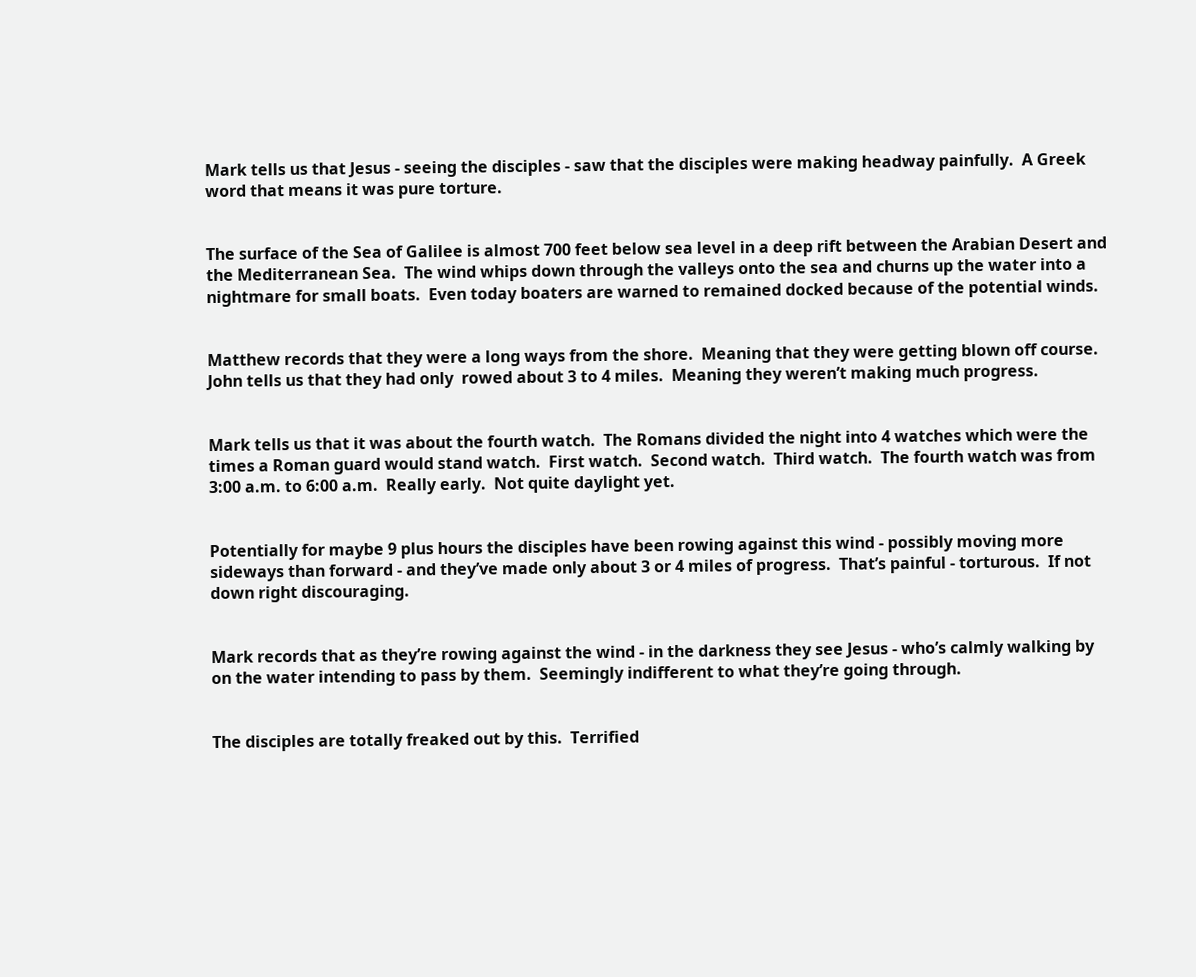Mark tells us that Jesus - seeing the disciples - saw that the disciples were making headway painfully.  A Greek word that means it was pure torture.


The surface of the Sea of Galilee is almost 700 feet below sea level in a deep rift between the Arabian Desert and the Mediterranean Sea.  The wind whips down through the valleys onto the sea and churns up the water into a nightmare for small boats.  Even today boaters are warned to remained docked because of the potential winds.


Matthew records that they were a long ways from the shore.  Meaning that they were getting blown off course.  John tells us that they had only  rowed about 3 to 4 miles.  Meaning they weren’t making much progress.


Mark tells us that it was about the fourth watch.  The Romans divided the night into 4 watches which were the times a Roman guard would stand watch.  First watch.  Second watch.  Third watch.  The fourth watch was from 3:00 a.m. to 6:00 a.m.  Really early.  Not quite daylight yet.


Potentially for maybe 9 plus hours the disciples have been rowing against this wind - possibly moving more sideways than forward - and they’ve made only about 3 or 4 miles of progress.  That’s painful - torturous.  If not down right discouraging.


Mark records that as they’re rowing against the wind - in the darkness they see Jesus - who’s calmly walking by on the water intending to pass by them.  Seemingly indifferent to what they’re going through.


The disciples are totally freaked out by this.  Terrified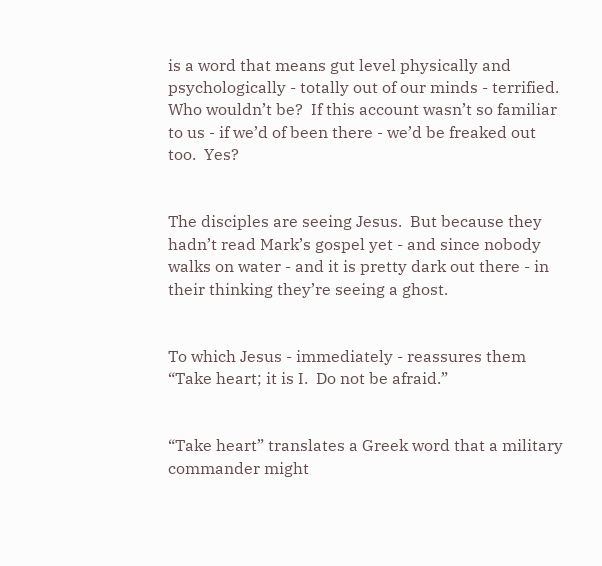is a word that means gut level physically and psychologically - totally out of our minds - terrified.  Who wouldn’t be?  If this account wasn’t so familiar to us - if we’d of been there - we’d be freaked out too.  Yes?


The disciples are seeing Jesus.  But because they hadn’t read Mark’s gospel yet - and since nobody walks on water - and it is pretty dark out there - in their thinking they’re seeing a ghost.


To which Jesus - immediately - reassures them “Take heart; it is I.  Do not be afraid.”


“Take heart” translates a Greek word that a military commander might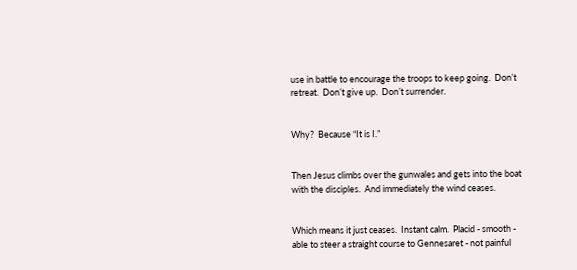use in battle to encourage the troops to keep going.  Don’t retreat.  Don’t give up.  Don’t surrender.


Why?  Because “It is I.”


Then Jesus climbs over the gunwales and gets into the boat with the disciples.  And immediately the wind ceases.


Which means it just ceases.  Instant calm.  Placid - smooth - able to steer a straight course to Gennesaret - not painful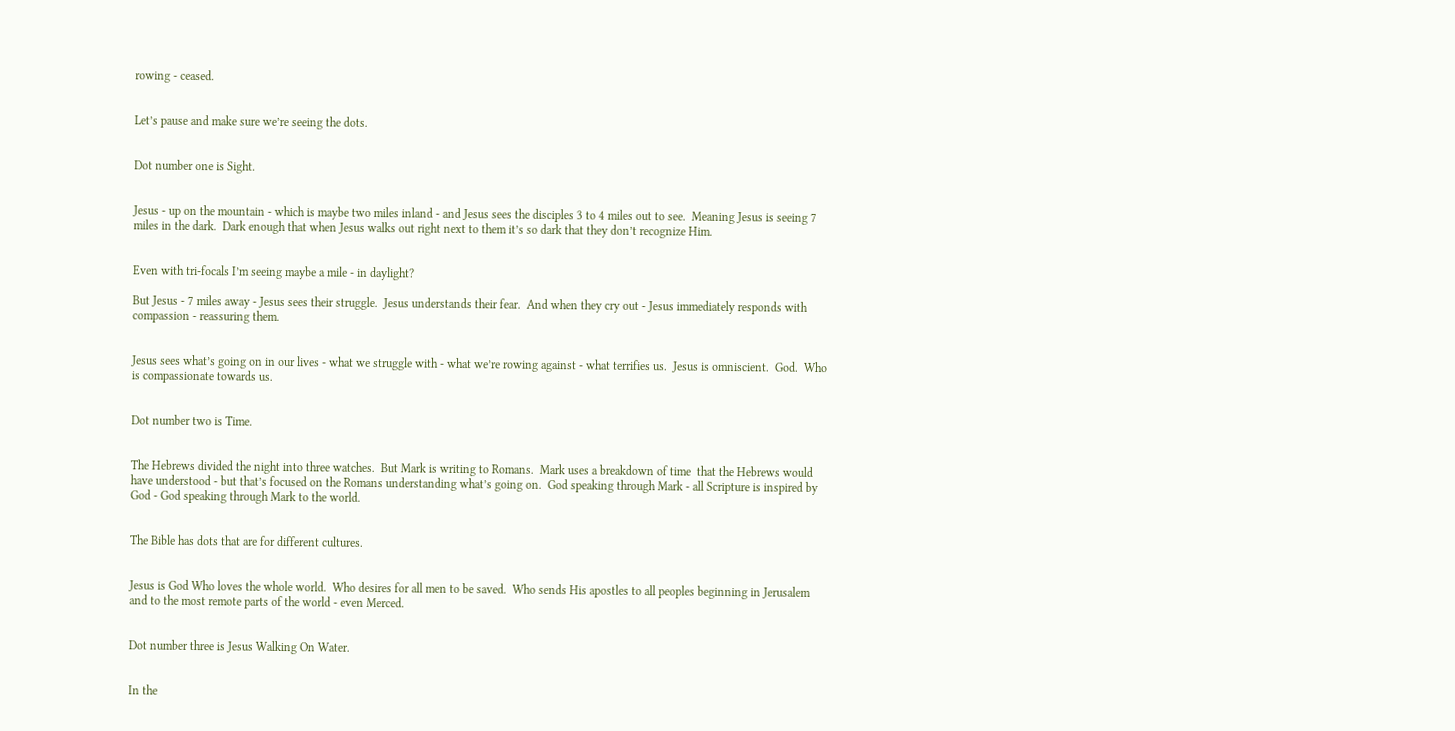rowing - ceased.


Let’s pause and make sure we’re seeing the dots.


Dot number one is Sight.


Jesus - up on the mountain - which is maybe two miles inland - and Jesus sees the disciples 3 to 4 miles out to see.  Meaning Jesus is seeing 7 miles in the dark.  Dark enough that when Jesus walks out right next to them it’s so dark that they don’t recognize Him.


Even with tri-focals I’m seeing maybe a mile - in daylight?

But Jesus - 7 miles away - Jesus sees their struggle.  Jesus understands their fear.  And when they cry out - Jesus immediately responds with compassion - reassuring them.


Jesus sees what’s going on in our lives - what we struggle with - what we’re rowing against - what terrifies us.  Jesus is omniscient.  God.  Who is compassionate towards us.


Dot number two is Time.


The Hebrews divided the night into three watches.  But Mark is writing to Romans.  Mark uses a breakdown of time  that the Hebrews would have understood - but that’s focused on the Romans understanding what’s going on.  God speaking through Mark - all Scripture is inspired by God - God speaking through Mark to the world.


The Bible has dots that are for different cultures.


Jesus is God Who loves the whole world.  Who desires for all men to be saved.  Who sends His apostles to all peoples beginning in Jerusalem and to the most remote parts of the world - even Merced.


Dot number three is Jesus Walking On Water.


In the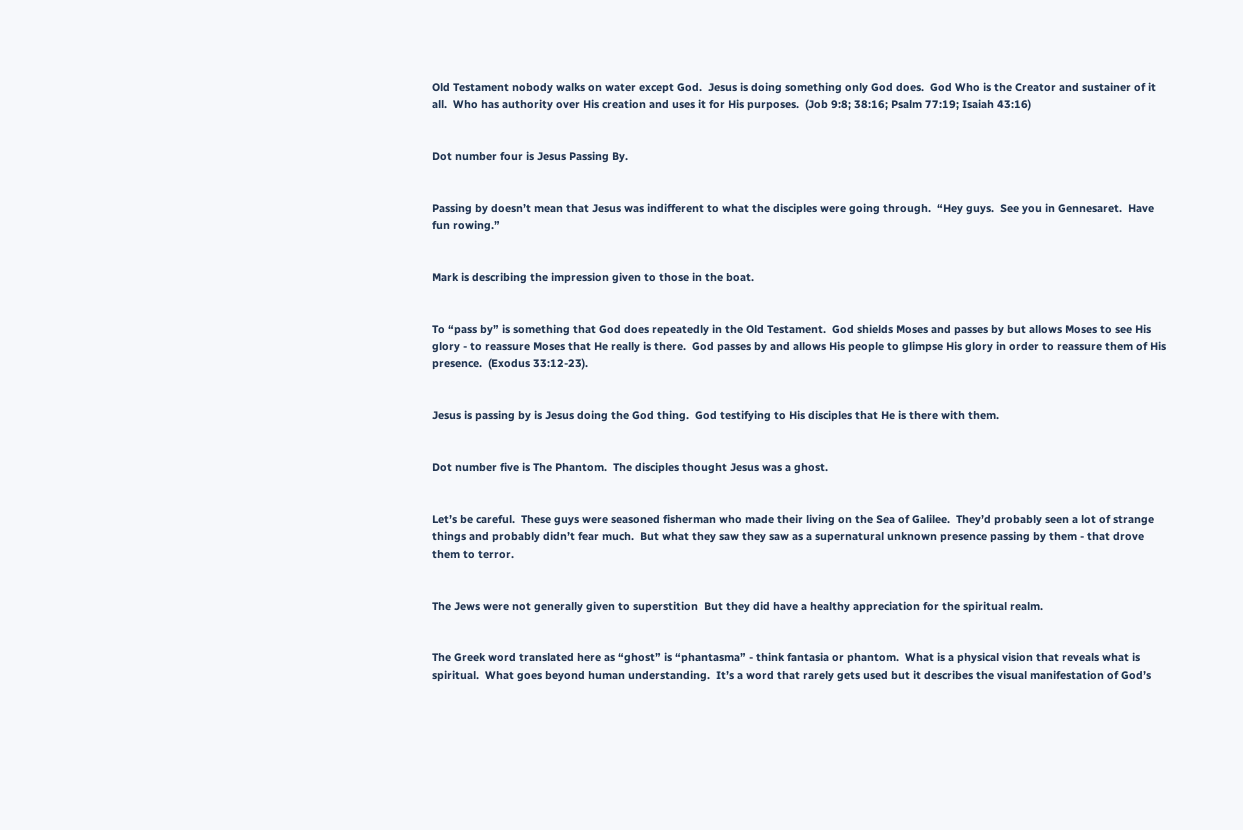Old Testament nobody walks on water except God.  Jesus is doing something only God does.  God Who is the Creator and sustainer of it all.  Who has authority over His creation and uses it for His purposes.  (Job 9:8; 38:16; Psalm 77:19; Isaiah 43:16)


Dot number four is Jesus Passing By.


Passing by doesn’t mean that Jesus was indifferent to what the disciples were going through.  “Hey guys.  See you in Gennesaret.  Have fun rowing.”


Mark is describing the impression given to those in the boat.


To “pass by” is something that God does repeatedly in the Old Testament.  God shields Moses and passes by but allows Moses to see His glory - to reassure Moses that He really is there.  God passes by and allows His people to glimpse His glory in order to reassure them of His presence.  (Exodus 33:12-23).


Jesus is passing by is Jesus doing the God thing.  God testifying to His disciples that He is there with them.


Dot number five is The Phantom.  The disciples thought Jesus was a ghost.


Let’s be careful.  These guys were seasoned fisherman who made their living on the Sea of Galilee.  They’d probably seen a lot of strange things and probably didn’t fear much.  But what they saw they saw as a supernatural unknown presence passing by them - that drove them to terror.


The Jews were not generally given to superstition  But they did have a healthy appreciation for the spiritual realm.


The Greek word translated here as “ghost” is “phantasma” - think fantasia or phantom.  What is a physical vision that reveals what is spiritual.  What goes beyond human understanding.  It’s a word that rarely gets used but it describes the visual manifestation of God’s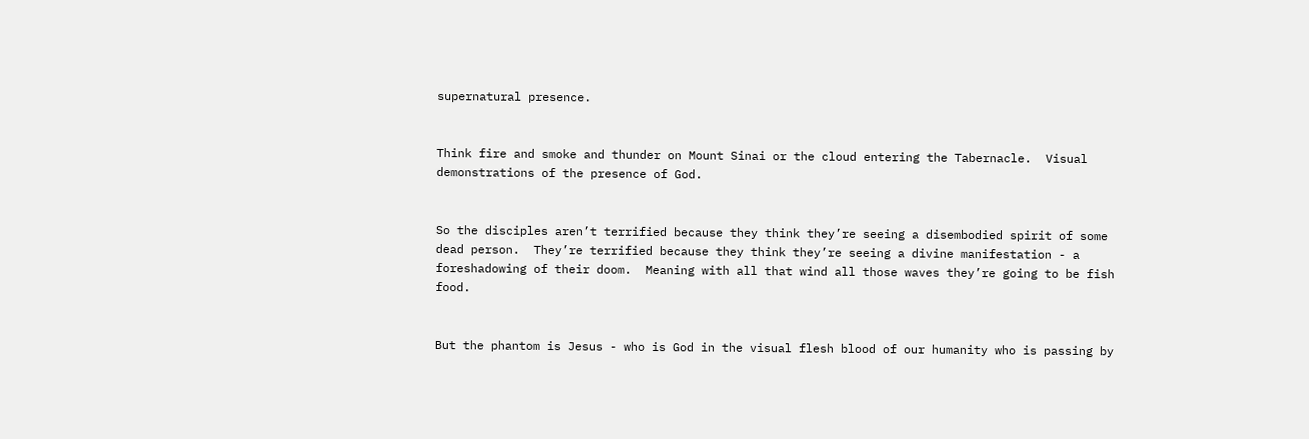supernatural presence.


Think fire and smoke and thunder on Mount Sinai or the cloud entering the Tabernacle.  Visual demonstrations of the presence of God.


So the disciples aren’t terrified because they think they’re seeing a disembodied spirit of some dead person.  They’re terrified because they think they’re seeing a divine manifestation - a foreshadowing of their doom.  Meaning with all that wind all those waves they’re going to be fish food.


But the phantom is Jesus - who is God in the visual flesh blood of our humanity who is passing by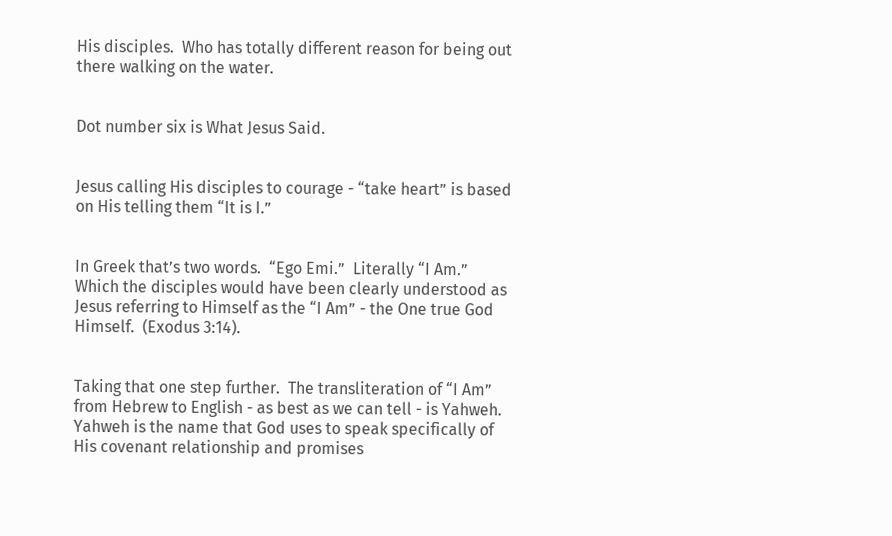His disciples.  Who has totally different reason for being out there walking on the water.


Dot number six is What Jesus Said.


Jesus calling His disciples to courage - “take heart” is based on His telling them “It is I.”


In Greek that’s two words.  “Ego Emi.”  Literally “I Am.”  Which the disciples would have been clearly understood as Jesus referring to Himself as the “I Am” - the One true God Himself.  (Exodus 3:14).


Taking that one step further.  The transliteration of “I Am” from Hebrew to English - as best as we can tell - is Yahweh.  Yahweh is the name that God uses to speak specifically of His covenant relationship and promises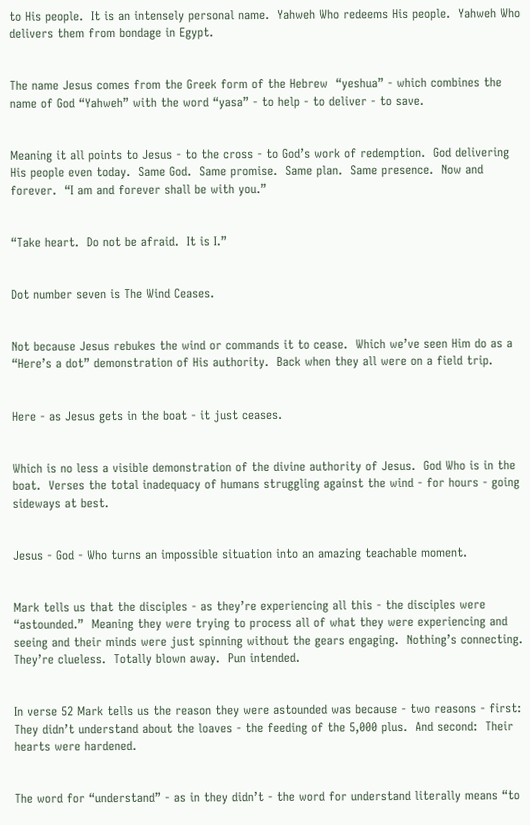to His people.  It is an intensely personal name.  Yahweh Who redeems His people.  Yahweh Who delivers them from bondage in Egypt.


The name Jesus comes from the Greek form of the Hebrew  “yeshua” - which combines the name of God “Yahweh” with the word “yasa” - to help - to deliver - to save.


Meaning it all points to Jesus - to the cross - to God’s work of redemption.  God delivering His people even today.  Same God.  Same promise.  Same plan.  Same presence.  Now and forever.  “I am and forever shall be with you.”


“Take heart.  Do not be afraid.  It is I.”


Dot number seven is The Wind Ceases.


Not because Jesus rebukes the wind or commands it to cease.  Which we’ve seen Him do as a “Here’s a dot” demonstration of His authority.  Back when they all were on a field trip.


Here - as Jesus gets in the boat - it just ceases.


Which is no less a visible demonstration of the divine authority of Jesus.  God Who is in the boat.  Verses the total inadequacy of humans struggling against the wind - for hours - going sideways at best.


Jesus - God - Who turns an impossible situation into an amazing teachable moment.


Mark tells us that the disciples - as they’re experiencing all this - the disciples were “astounded.”  Meaning they were trying to process all of what they were experiencing and seeing and their minds were just spinning without the gears engaging.  Nothing’s connecting.  They’re clueless.  Totally blown away.  Pun intended.


In verse 52 Mark tells us the reason they were astounded was because - two reasons - first:  They didn’t understand about the loaves - the feeding of the 5,000 plus.  And second:  Their hearts were hardened.


The word for “understand” - as in they didn’t - the word for understand literally means “to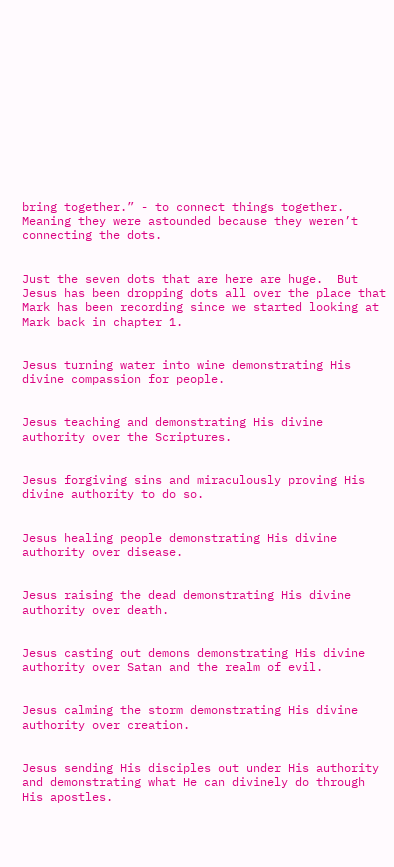bring together.” - to connect things together.  Meaning they were astounded because they weren’t connecting the dots.


Just the seven dots that are here are huge.  But Jesus has been dropping dots all over the place that Mark has been recording since we started looking at Mark back in chapter 1.


Jesus turning water into wine demonstrating His divine compassion for people.


Jesus teaching and demonstrating His divine authority over the Scriptures.


Jesus forgiving sins and miraculously proving His divine authority to do so.


Jesus healing people demonstrating His divine authority over disease.


Jesus raising the dead demonstrating His divine authority over death.


Jesus casting out demons demonstrating His divine authority over Satan and the realm of evil.


Jesus calming the storm demonstrating His divine authority over creation.


Jesus sending His disciples out under His authority and demonstrating what He can divinely do through His apostles.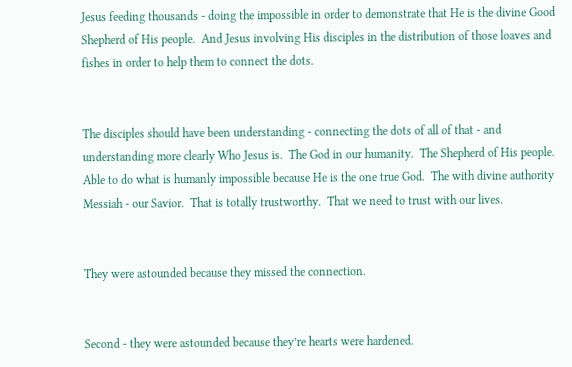Jesus feeding thousands - doing the impossible in order to demonstrate that He is the divine Good Shepherd of His people.  And Jesus involving His disciples in the distribution of those loaves and fishes in order to help them to connect the dots.


The disciples should have been understanding - connecting the dots of all of that - and understanding more clearly Who Jesus is.  The God in our humanity.  The Shepherd of His people.  Able to do what is humanly impossible because He is the one true God.  The with divine authority Messiah - our Savior.  That is totally trustworthy.  That we need to trust with our lives.


They were astounded because they missed the connection.


Second - they were astounded because they’re hearts were hardened.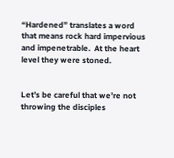“Hardened” translates a word that means rock hard impervious and impenetrable.  At the heart level they were stoned.


Let’s be careful that we’re not throwing the disciples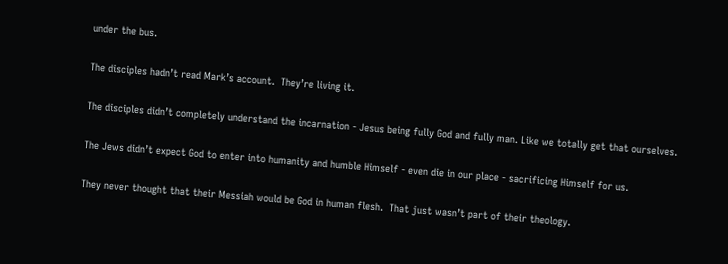under the bus.


The disciples hadn’t read Mark’s account.  They’re living it.


The disciples didn’t completely understand the incarnation - Jesus being fully God and fully man. Like we totally get that ourselves.


The Jews didn’t expect God to enter into humanity and humble Himself - even die in our place - sacrificing Himself for us.


They never thought that their Messiah would be God in human flesh.  That just wasn’t part of their theology.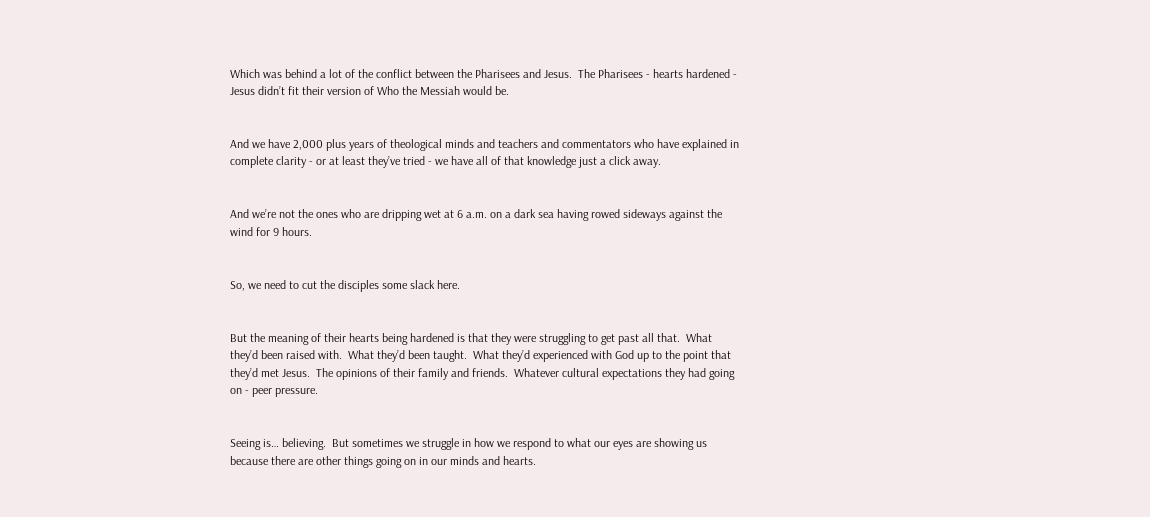Which was behind a lot of the conflict between the Pharisees and Jesus.  The Pharisees - hearts hardened - Jesus didn’t fit their version of Who the Messiah would be.


And we have 2,000 plus years of theological minds and teachers and commentators who have explained in complete clarity - or at least they’ve tried - we have all of that knowledge just a click away.


And we’re not the ones who are dripping wet at 6 a.m. on a dark sea having rowed sideways against the wind for 9 hours.


So, we need to cut the disciples some slack here.


But the meaning of their hearts being hardened is that they were struggling to get past all that.  What they’d been raised with.  What they’d been taught.  What they’d experienced with God up to the point that they’d met Jesus.  The opinions of their family and friends.  Whatever cultural expectations they had going on - peer pressure.


Seeing is… believing.  But sometimes we struggle in how we respond to what our eyes are showing us because there are other things going on in our minds and hearts.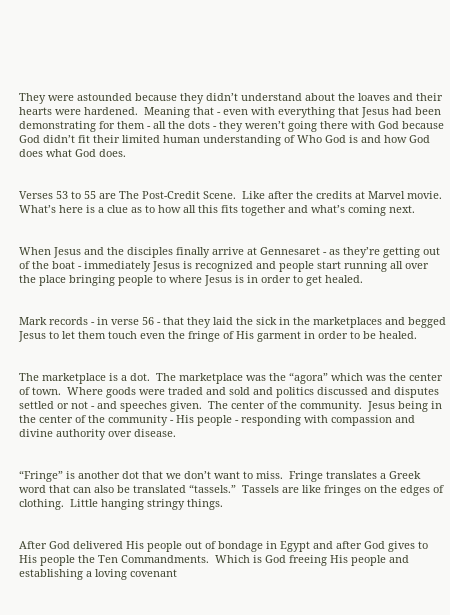They were astounded because they didn’t understand about the loaves and their hearts were hardened.  Meaning that - even with everything that Jesus had been demonstrating for them - all the dots - they weren’t going there with God because God didn’t fit their limited human understanding of Who God is and how God does what God does.


Verses 53 to 55 are The Post-Credit Scene.  Like after the credits at Marvel movie.  What’s here is a clue as to how all this fits together and what’s coming next.


When Jesus and the disciples finally arrive at Gennesaret - as they’re getting out of the boat - immediately Jesus is recognized and people start running all over the place bringing people to where Jesus is in order to get healed.


Mark records - in verse 56 - that they laid the sick in the marketplaces and begged Jesus to let them touch even the fringe of His garment in order to be healed.


The marketplace is a dot.  The marketplace was the “agora” which was the center of town.  Where goods were traded and sold and politics discussed and disputes settled or not - and speeches given.  The center of the community.  Jesus being in the center of the community - His people - responding with compassion and divine authority over disease.


“Fringe” is another dot that we don’t want to miss.  Fringe translates a Greek word that can also be translated “tassels.”  Tassels are like fringes on the edges of clothing.  Little hanging stringy things.


After God delivered His people out of bondage in Egypt and after God gives to His people the Ten Commandments.  Which is God freeing His people and establishing a loving covenant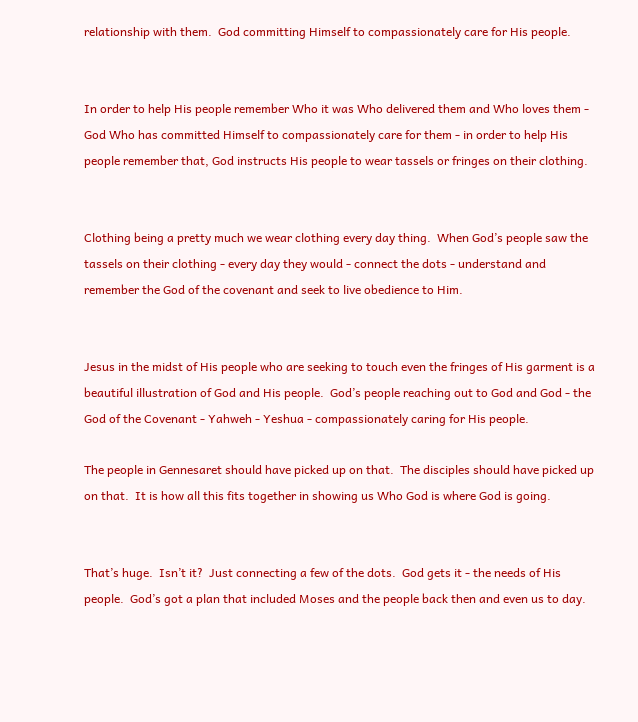relationship with them.  God committing Himself to compassionately care for His people.


In order to help His people remember Who it was Who delivered them and Who loves them - God Who has committed Himself to compassionately care for them - in order to help His people remember that, God instructs His people to wear tassels or fringes on their clothing.


Clothing being a pretty much we wear clothing every day thing.  When God’s people saw the tassels on their clothing - every day they would - connect the dots - understand and remember the God of the covenant and seek to live obedience to Him.


Jesus in the midst of His people who are seeking to touch even the fringes of His garment is a beautiful illustration of God and His people.  God’s people reaching out to God and God - the God of the Covenant - Yahweh - Yeshua - compassionately caring for His people.

The people in Gennesaret should have picked up on that.  The disciples should have picked up on that.  It is how all this fits together in showing us Who God is where God is going.


That’s huge.  Isn’t it?  Just connecting a few of the dots.  God gets it - the needs of His people.  God’s got a plan that included Moses and the people back then and even us to day.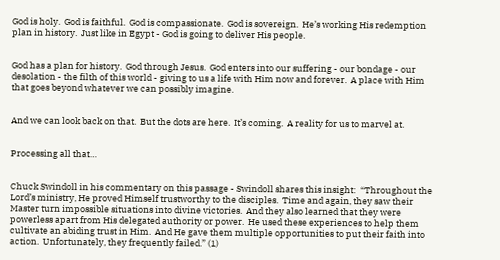God is holy.  God is faithful.  God is compassionate.  God is sovereign.  He’s working His redemption plan in history.  Just like in Egypt - God is going to deliver His people.


God has a plan for history.  God through Jesus.  God enters into our suffering - our bondage - our desolation - the filth of this world - giving to us a life with Him now and forever.  A place with Him that goes beyond whatever we can possibly imagine.


And we can look back on that.  But the dots are here.  It’s coming.  A reality for us to marvel at.


Processing all that…


Chuck Swindoll in his commentary on this passage - Swindoll shares this insight:  “Throughout the Lord’s ministry, He proved Himself trustworthy to the disciples.  Time and again, they saw their Master turn impossible situations into divine victories.  And they also learned that they were powerless apart from His delegated authority or power.  He used these experiences to help them cultivate an abiding trust in Him.  And He gave them multiple opportunities to put their faith into action.  Unfortunately, they frequently failed.” (1)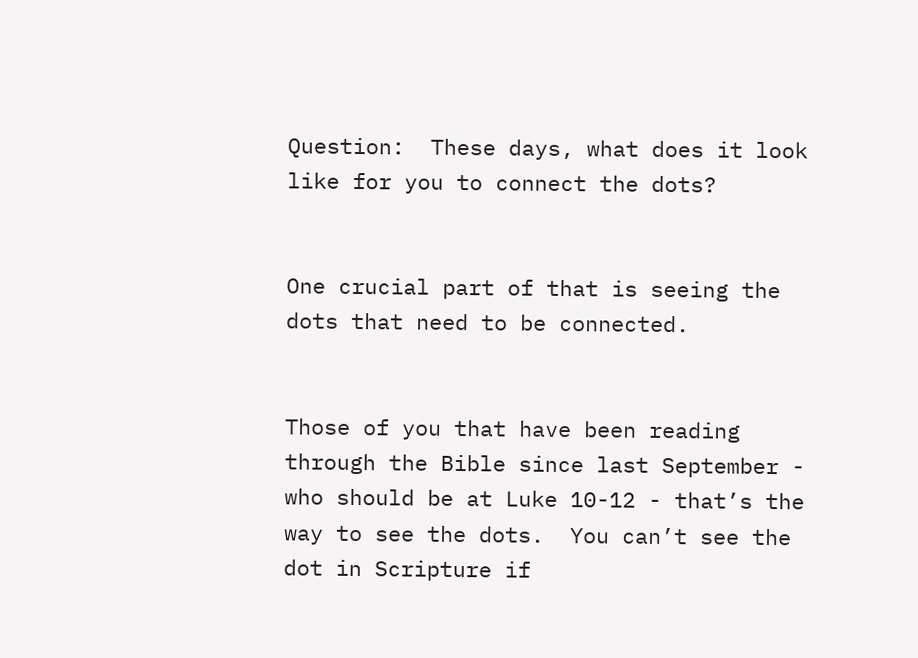Question:  These days, what does it look like for you to connect the dots?


One crucial part of that is seeing the dots that need to be connected.


Those of you that have been reading through the Bible since last September - who should be at Luke 10-12 - that’s the way to see the dots.  You can’t see the dot in Scripture if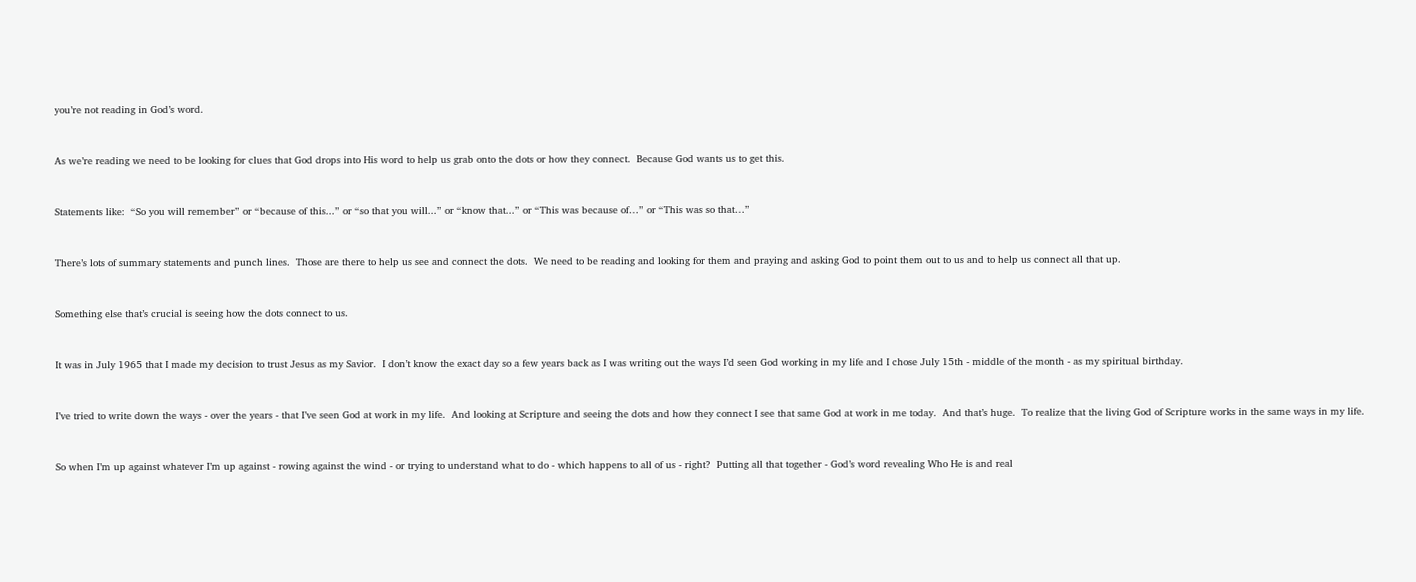you’re not reading in God’s word.


As we’re reading we need to be looking for clues that God drops into His word to help us grab onto the dots or how they connect.  Because God wants us to get this.


Statements like:  “So you will remember” or “because of this...” or “so that you will...” or “know that...” or “This was because of…” or “This was so that…”


There’s lots of summary statements and punch lines.  Those are there to help us see and connect the dots.  We need to be reading and looking for them and praying and asking God to point them out to us and to help us connect all that up.


Something else that’s crucial is seeing how the dots connect to us.


It was in July 1965 that I made my decision to trust Jesus as my Savior.  I don’t know the exact day so a few years back as I was writing out the ways I’d seen God working in my life and I chose July 15th - middle of the month - as my spiritual birthday.


I’ve tried to write down the ways - over the years - that I’ve seen God at work in my life.  And looking at Scripture and seeing the dots and how they connect I see that same God at work in me today.  And that’s huge.  To realize that the living God of Scripture works in the same ways in my life.


So when I’m up against whatever I’m up against - rowing against the wind - or trying to understand what to do - which happens to all of us - right?  Putting all that together - God’s word revealing Who He is and real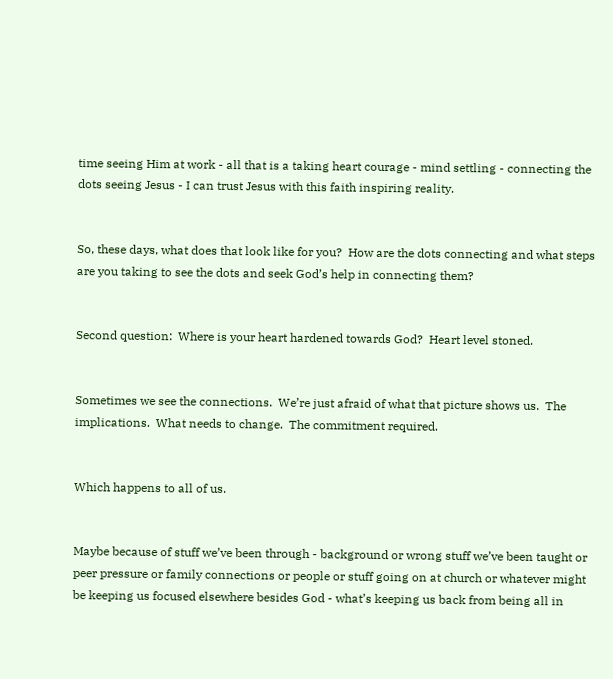time seeing Him at work - all that is a taking heart courage - mind settling - connecting the dots seeing Jesus - I can trust Jesus with this faith inspiring reality.


So, these days, what does that look like for you?  How are the dots connecting and what steps are you taking to see the dots and seek God’s help in connecting them?


Second question:  Where is your heart hardened towards God?  Heart level stoned.


Sometimes we see the connections.  We’re just afraid of what that picture shows us.  The implications.  What needs to change.  The commitment required.


Which happens to all of us.


Maybe because of stuff we’ve been through - background or wrong stuff we’ve been taught or peer pressure or family connections or people or stuff going on at church or whatever might be keeping us focused elsewhere besides God - what’s keeping us back from being all in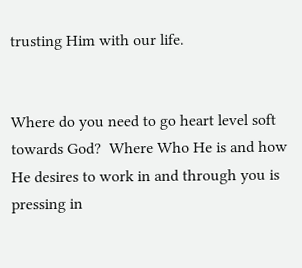trusting Him with our life.


Where do you need to go heart level soft towards God?  Where Who He is and how He desires to work in and through you is pressing in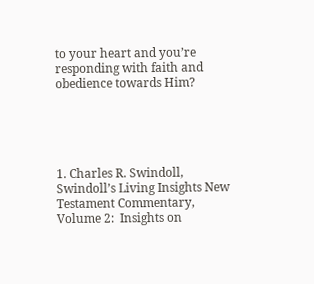to your heart and you’re responding with faith and obedience towards Him?





1. Charles R. Swindoll, Swindoll’s Living Insights New Testament Commentary, Volume 2:  Insights on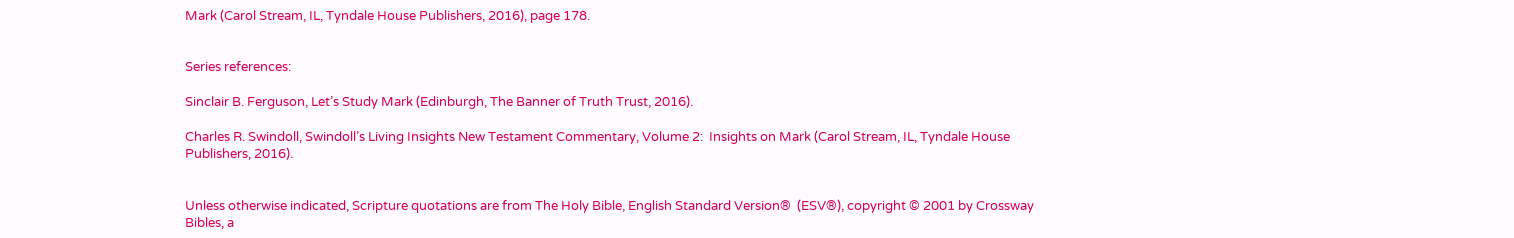Mark (Carol Stream, IL, Tyndale House Publishers, 2016), page 178.


Series references:

Sinclair B. Ferguson, Let’s Study Mark (Edinburgh, The Banner of Truth Trust, 2016).

Charles R. Swindoll, Swindoll’s Living Insights New Testament Commentary, Volume 2:  Insights on Mark (Carol Stream, IL, Tyndale House Publishers, 2016).


Unless otherwise indicated, Scripture quotations are from The Holy Bible, English Standard Version®  (ESV®), copyright © 2001 by Crossway Bibles, a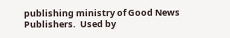publishing ministry of Good News Publishers.  Used by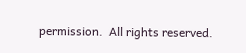permission.  All rights reserved.